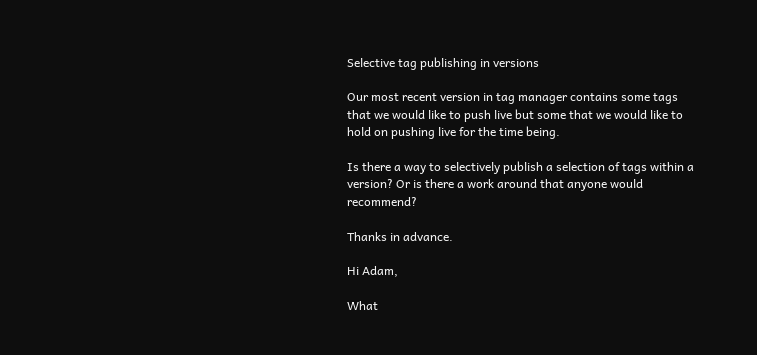Selective tag publishing in versions

Our most recent version in tag manager contains some tags that we would like to push live but some that we would like to hold on pushing live for the time being.

Is there a way to selectively publish a selection of tags within a version? Or is there a work around that anyone would recommend?

Thanks in advance.

Hi Adam,

What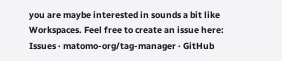you are maybe interested in sounds a bit like Workspaces. Feel free to create an issue here: Issues · matomo-org/tag-manager · GitHub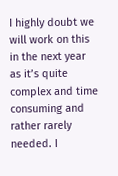I highly doubt we will work on this in the next year as it’s quite complex and time consuming and rather rarely needed. I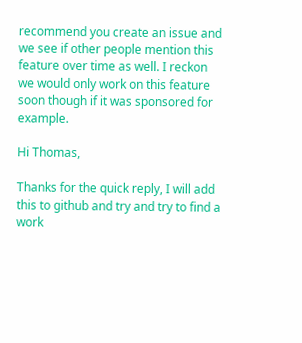recommend you create an issue and we see if other people mention this feature over time as well. I reckon we would only work on this feature soon though if it was sponsored for example.

Hi Thomas,

Thanks for the quick reply, I will add this to github and try and try to find a work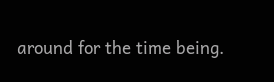around for the time being.